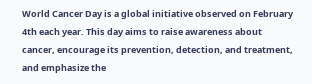World Cancer Day is a global initiative observed on February 4th each year. This day aims to raise awareness about cancer, encourage its prevention, detection, and treatment, and emphasize the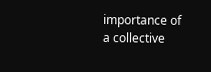importance of a collective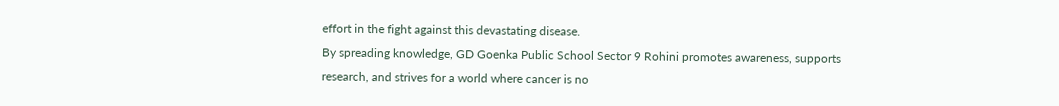effort in the fight against this devastating disease.
By spreading knowledge, GD Goenka Public School Sector 9 Rohini promotes awareness, supports research, and strives for a world where cancer is no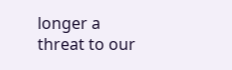longer a threat to our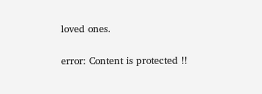loved ones.

error: Content is protected !!